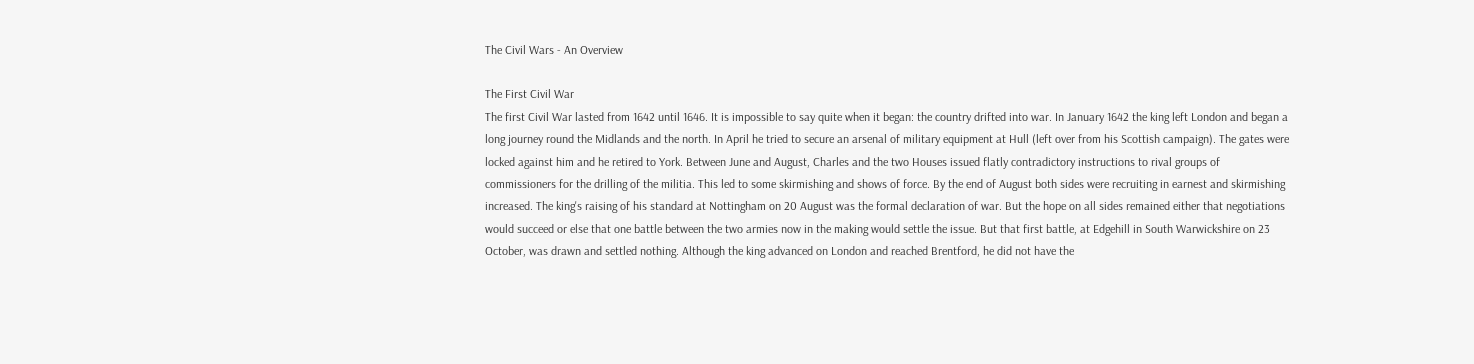The Civil Wars - An Overview

The First Civil War
The first Civil War lasted from 1642 until 1646. It is impossible to say quite when it began: the country drifted into war. In January 1642 the king left London and began a long journey round the Midlands and the north. In April he tried to secure an arsenal of military equipment at Hull (left over from his Scottish campaign). The gates were locked against him and he retired to York. Between June and August, Charles and the two Houses issued flatly contradictory instructions to rival groups of commissioners for the drilling of the militia. This led to some skirmishing and shows of force. By the end of August both sides were recruiting in earnest and skirmishing increased. The king's raising of his standard at Nottingham on 20 August was the formal declaration of war. But the hope on all sides remained either that negotiations would succeed or else that one battle between the two armies now in the making would settle the issue. But that first battle, at Edgehill in South Warwickshire on 23 October, was drawn and settled nothing. Although the king advanced on London and reached Brentford, he did not have the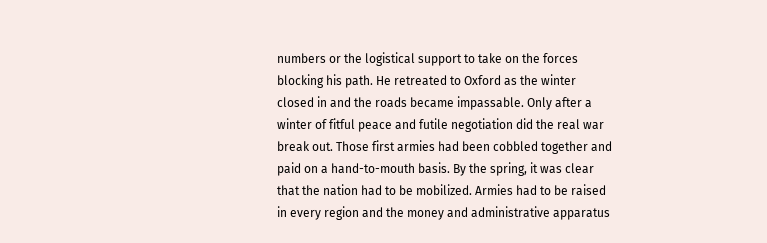numbers or the logistical support to take on the forces blocking his path. He retreated to Oxford as the winter closed in and the roads became impassable. Only after a winter of fitful peace and futile negotiation did the real war break out. Those first armies had been cobbled together and paid on a hand-to-mouth basis. By the spring, it was clear that the nation had to be mobilized. Armies had to be raised in every region and the money and administrative apparatus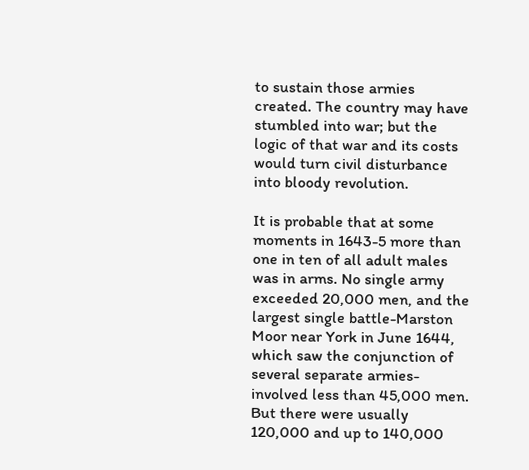to sustain those armies created. The country may have stumbled into war; but the logic of that war and its costs would turn civil disturbance into bloody revolution.

It is probable that at some moments in 1643-5 more than one in ten of all adult males was in arms. No single army exceeded 20,000 men, and the largest single battle-Marston Moor near York in June 1644, which saw the conjunction of several separate armies-involved less than 45,000 men. But there were usually 120,000 and up to 140,000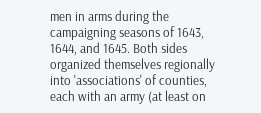men in arms during the campaigning seasons of 1643, 1644, and 1645. Both sides organized themselves regionally into 'associations' of counties, each with an army (at least on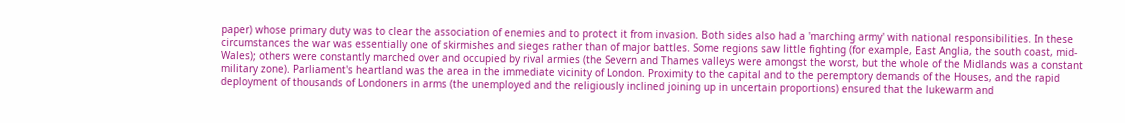paper) whose primary duty was to clear the association of enemies and to protect it from invasion. Both sides also had a 'marching army' with national responsibilities. In these circumstances the war was essentially one of skirmishes and sieges rather than of major battles. Some regions saw little fighting (for example, East Anglia, the south coast, mid-Wales); others were constantly marched over and occupied by rival armies (the Severn and Thames valleys were amongst the worst, but the whole of the Midlands was a constant military zone). Parliament's heartland was the area in the immediate vicinity of London. Proximity to the capital and to the peremptory demands of the Houses, and the rapid deployment of thousands of Londoners in arms (the unemployed and the religiously inclined joining up in uncertain proportions) ensured that the lukewarm and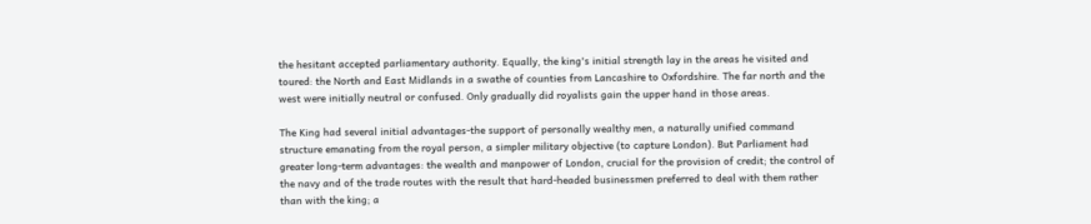the hesitant accepted parliamentary authority. Equally, the king's initial strength lay in the areas he visited and toured: the North and East Midlands in a swathe of counties from Lancashire to Oxfordshire. The far north and the west were initially neutral or confused. Only gradually did royalists gain the upper hand in those areas.

The King had several initial advantages-the support of personally wealthy men, a naturally unified command structure emanating from the royal person, a simpler military objective (to capture London). But Parliament had greater long-term advantages: the wealth and manpower of London, crucial for the provision of credit; the control of the navy and of the trade routes with the result that hard-headed businessmen preferred to deal with them rather than with the king; a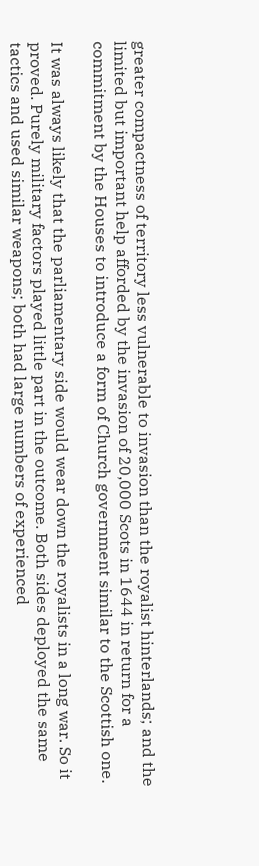greater compactness of territory less vulnerable to invasion than the royalist hinterlands; and the limited but important help afforded by the invasion of 20,000 Scots in 1644 in return for a commitment by the Houses to introduce a form of Church government similar to the Scottish one.

It was always likely that the parliamentary side would wear down the royalists in a long war. So it proved. Purely military factors played little part in the outcome. Both sides deployed the same tactics and used similar weapons; both had large numbers of experienced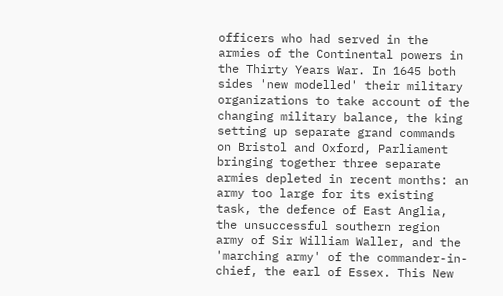officers who had served in the armies of the Continental powers in the Thirty Years War. In 1645 both sides 'new modelled' their military organizations to take account of the changing military balance, the king setting up separate grand commands on Bristol and Oxford, Parliament bringing together three separate armies depleted in recent months: an army too large for its existing task, the defence of East Anglia, the unsuccessful southern region army of Sir William Waller, and the 'marching army' of the commander-in-chief, the earl of Essex. This New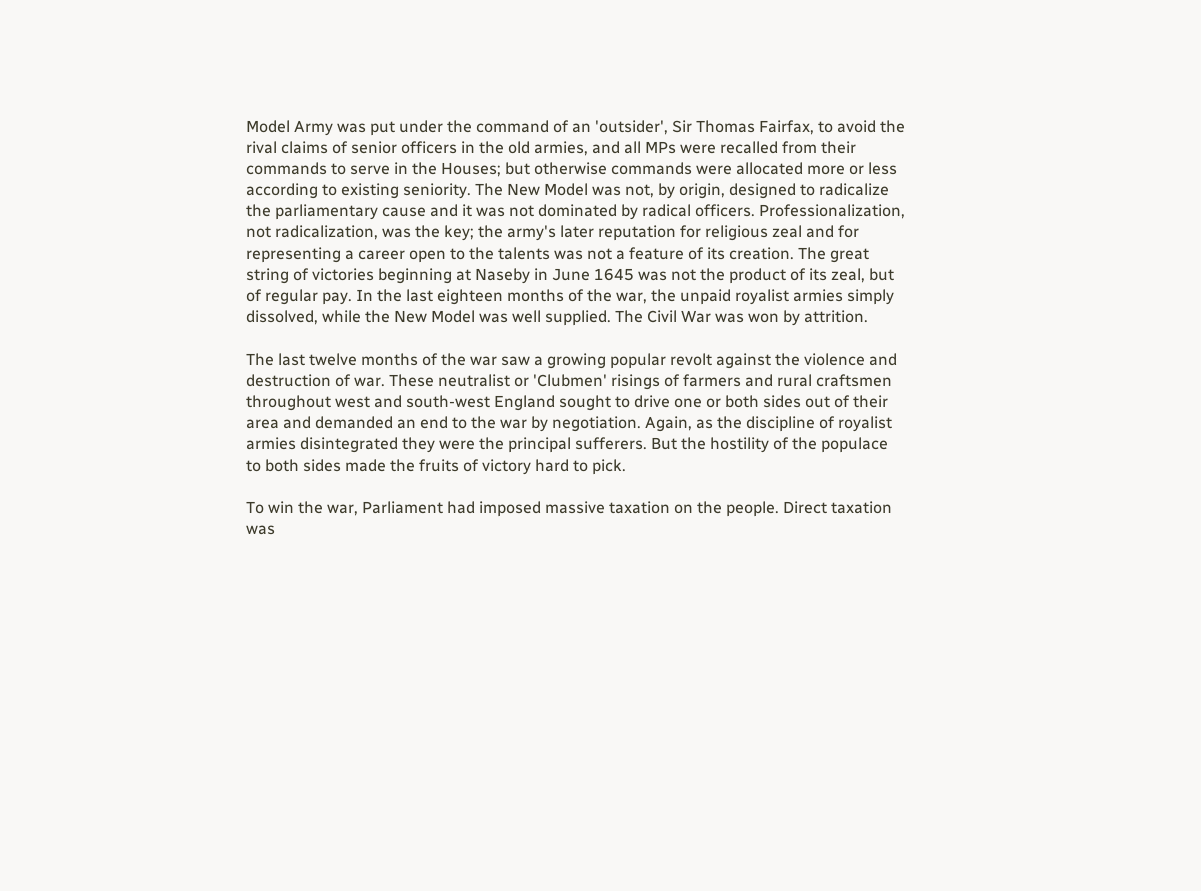Model Army was put under the command of an 'outsider', Sir Thomas Fairfax, to avoid the rival claims of senior officers in the old armies, and all MPs were recalled from their commands to serve in the Houses; but otherwise commands were allocated more or less according to existing seniority. The New Model was not, by origin, designed to radicalize the parliamentary cause and it was not dominated by radical officers. Professionalization, not radicalization, was the key; the army's later reputation for religious zeal and for representing a career open to the talents was not a feature of its creation. The great string of victories beginning at Naseby in June 1645 was not the product of its zeal, but of regular pay. In the last eighteen months of the war, the unpaid royalist armies simply dissolved, while the New Model was well supplied. The Civil War was won by attrition.

The last twelve months of the war saw a growing popular revolt against the violence and destruction of war. These neutralist or 'Clubmen' risings of farmers and rural craftsmen throughout west and south-west England sought to drive one or both sides out of their area and demanded an end to the war by negotiation. Again, as the discipline of royalist armies disintegrated they were the principal sufferers. But the hostility of the populace to both sides made the fruits of victory hard to pick.

To win the war, Parliament had imposed massive taxation on the people. Direct taxation was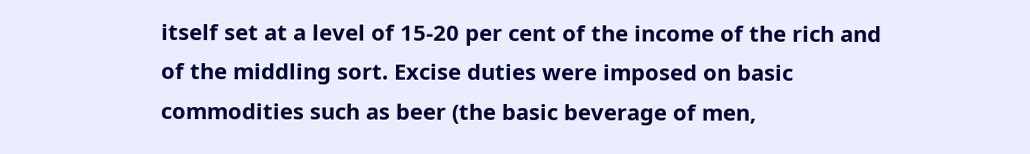itself set at a level of 15-20 per cent of the income of the rich and of the middling sort. Excise duties were imposed on basic commodities such as beer (the basic beverage of men,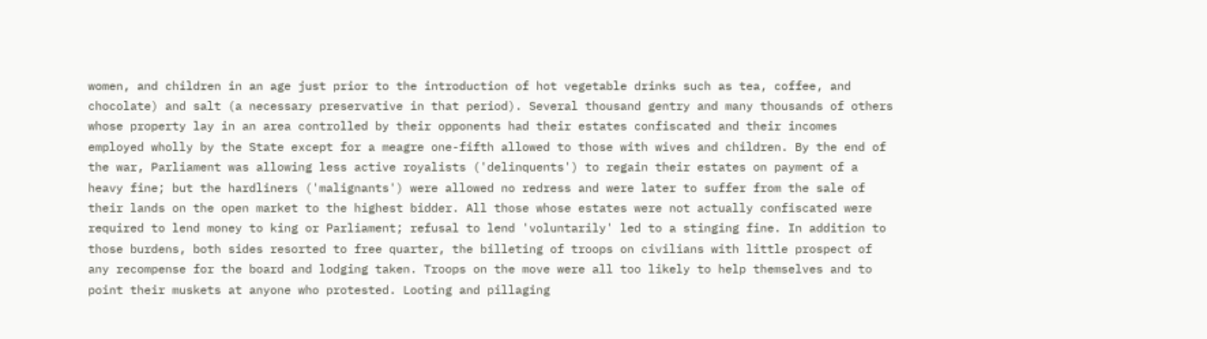women, and children in an age just prior to the introduction of hot vegetable drinks such as tea, coffee, and chocolate) and salt (a necessary preservative in that period). Several thousand gentry and many thousands of others whose property lay in an area controlled by their opponents had their estates confiscated and their incomes employed wholly by the State except for a meagre one-fifth allowed to those with wives and children. By the end of the war, Parliament was allowing less active royalists ('delinquents') to regain their estates on payment of a heavy fine; but the hardliners ('malignants') were allowed no redress and were later to suffer from the sale of their lands on the open market to the highest bidder. All those whose estates were not actually confiscated were required to lend money to king or Parliament; refusal to lend 'voluntarily' led to a stinging fine. In addition to those burdens, both sides resorted to free quarter, the billeting of troops on civilians with little prospect of any recompense for the board and lodging taken. Troops on the move were all too likely to help themselves and to point their muskets at anyone who protested. Looting and pillaging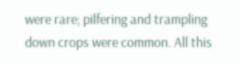were rare; pilfering and trampling down crops were common. All this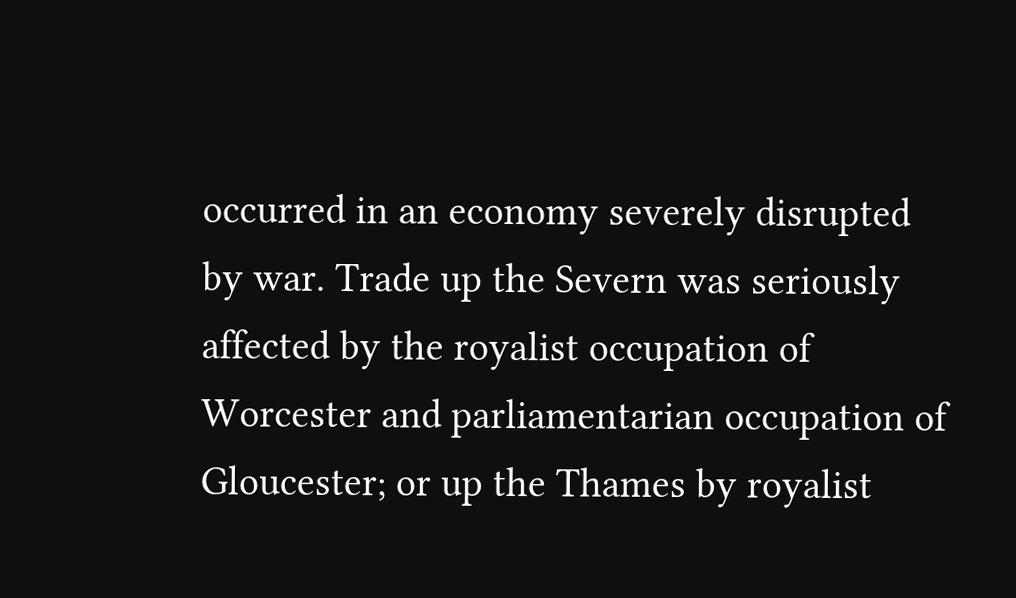occurred in an economy severely disrupted by war. Trade up the Severn was seriously affected by the royalist occupation of Worcester and parliamentarian occupation of Gloucester; or up the Thames by royalist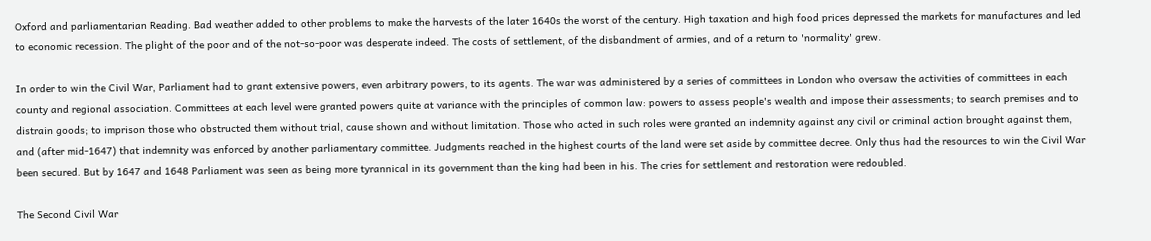Oxford and parliamentarian Reading. Bad weather added to other problems to make the harvests of the later 1640s the worst of the century. High taxation and high food prices depressed the markets for manufactures and led to economic recession. The plight of the poor and of the not-so-poor was desperate indeed. The costs of settlement, of the disbandment of armies, and of a return to 'normality' grew.

In order to win the Civil War, Parliament had to grant extensive powers, even arbitrary powers, to its agents. The war was administered by a series of committees in London who oversaw the activities of committees in each county and regional association. Committees at each level were granted powers quite at variance with the principles of common law: powers to assess people's wealth and impose their assessments; to search premises and to distrain goods; to imprison those who obstructed them without trial, cause shown and without limitation. Those who acted in such roles were granted an indemnity against any civil or criminal action brought against them, and (after mid-1647) that indemnity was enforced by another parliamentary committee. Judgments reached in the highest courts of the land were set aside by committee decree. Only thus had the resources to win the Civil War been secured. But by 1647 and 1648 Parliament was seen as being more tyrannical in its government than the king had been in his. The cries for settlement and restoration were redoubled.

The Second Civil War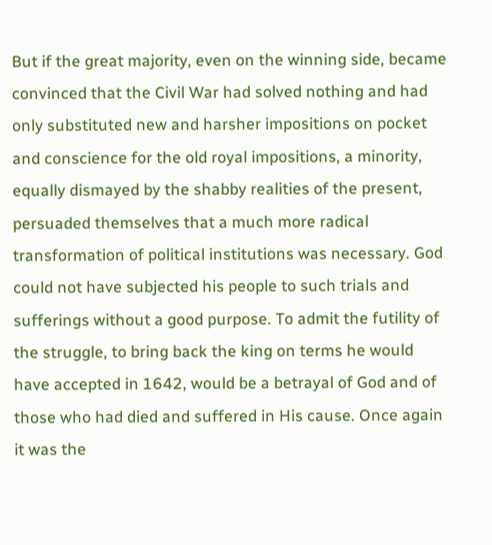But if the great majority, even on the winning side, became convinced that the Civil War had solved nothing and had only substituted new and harsher impositions on pocket and conscience for the old royal impositions, a minority, equally dismayed by the shabby realities of the present, persuaded themselves that a much more radical transformation of political institutions was necessary. God could not have subjected his people to such trials and sufferings without a good purpose. To admit the futility of the struggle, to bring back the king on terms he would have accepted in 1642, would be a betrayal of God and of those who had died and suffered in His cause. Once again it was the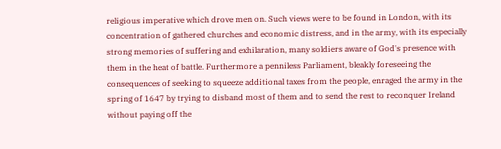religious imperative which drove men on. Such views were to be found in London, with its concentration of gathered churches and economic distress, and in the army, with its especially strong memories of suffering and exhilaration, many soldiers aware of God's presence with them in the heat of battle. Furthermore a penniless Parliament, bleakly foreseeing the consequences of seeking to squeeze additional taxes from the people, enraged the army in the spring of 1647 by trying to disband most of them and to send the rest to reconquer Ireland without paying off the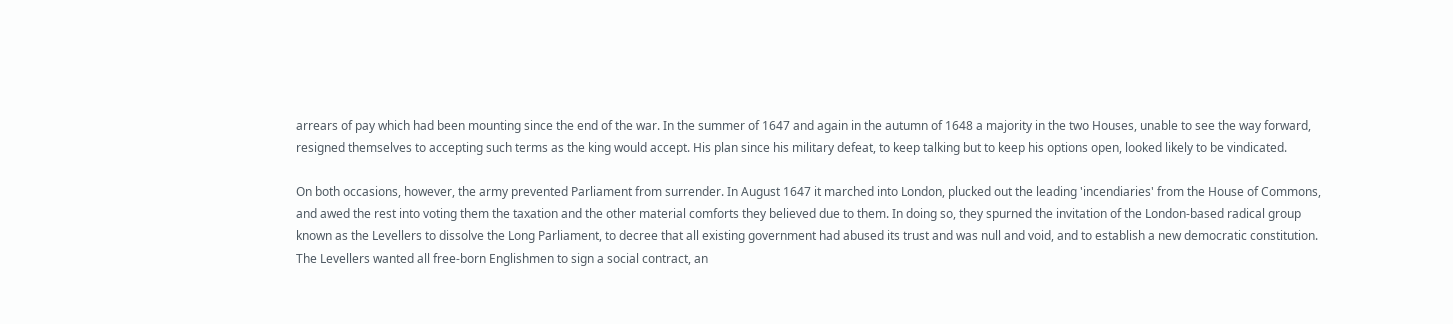arrears of pay which had been mounting since the end of the war. In the summer of 1647 and again in the autumn of 1648 a majority in the two Houses, unable to see the way forward, resigned themselves to accepting such terms as the king would accept. His plan since his military defeat, to keep talking but to keep his options open, looked likely to be vindicated.

On both occasions, however, the army prevented Parliament from surrender. In August 1647 it marched into London, plucked out the leading 'incendiaries' from the House of Commons, and awed the rest into voting them the taxation and the other material comforts they believed due to them. In doing so, they spurned the invitation of the London-based radical group known as the Levellers to dissolve the Long Parliament, to decree that all existing government had abused its trust and was null and void, and to establish a new democratic constitution. The Levellers wanted all free-born Englishmen to sign a social contract, an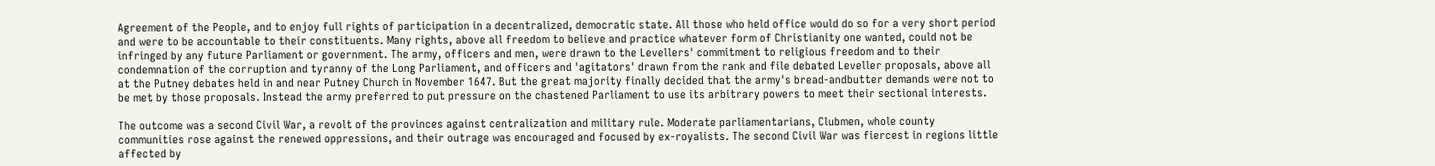Agreement of the People, and to enjoy full rights of participation in a decentralized, democratic state. All those who held office would do so for a very short period and were to be accountable to their constituents. Many rights, above all freedom to believe and practice whatever form of Christianity one wanted, could not be infringed by any future Parliament or government. The army, officers and men, were drawn to the Levellers' commitment to religious freedom and to their condemnation of the corruption and tyranny of the Long Parliament, and officers and 'agitators' drawn from the rank and file debated Leveller proposals, above all at the Putney debates held in and near Putney Church in November 1647. But the great majority finally decided that the army's bread-andbutter demands were not to be met by those proposals. Instead the army preferred to put pressure on the chastened Parliament to use its arbitrary powers to meet their sectional interests.

The outcome was a second Civil War, a revolt of the provinces against centralization and military rule. Moderate parliamentarians, Clubmen, whole county communities rose against the renewed oppressions, and their outrage was encouraged and focused by ex-royalists. The second Civil War was fiercest in regions little affected by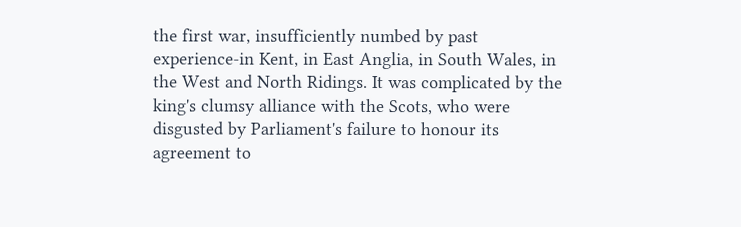the first war, insufficiently numbed by past experience-in Kent, in East Anglia, in South Wales, in the West and North Ridings. It was complicated by the king's clumsy alliance with the Scots, who were disgusted by Parliament's failure to honour its agreement to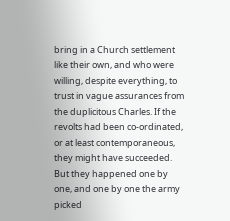bring in a Church settlement like their own, and who were willing, despite everything, to trust in vague assurances from the duplicitous Charles. If the revolts had been co-ordinated, or at least contemporaneous, they might have succeeded. But they happened one by one, and one by one the army picked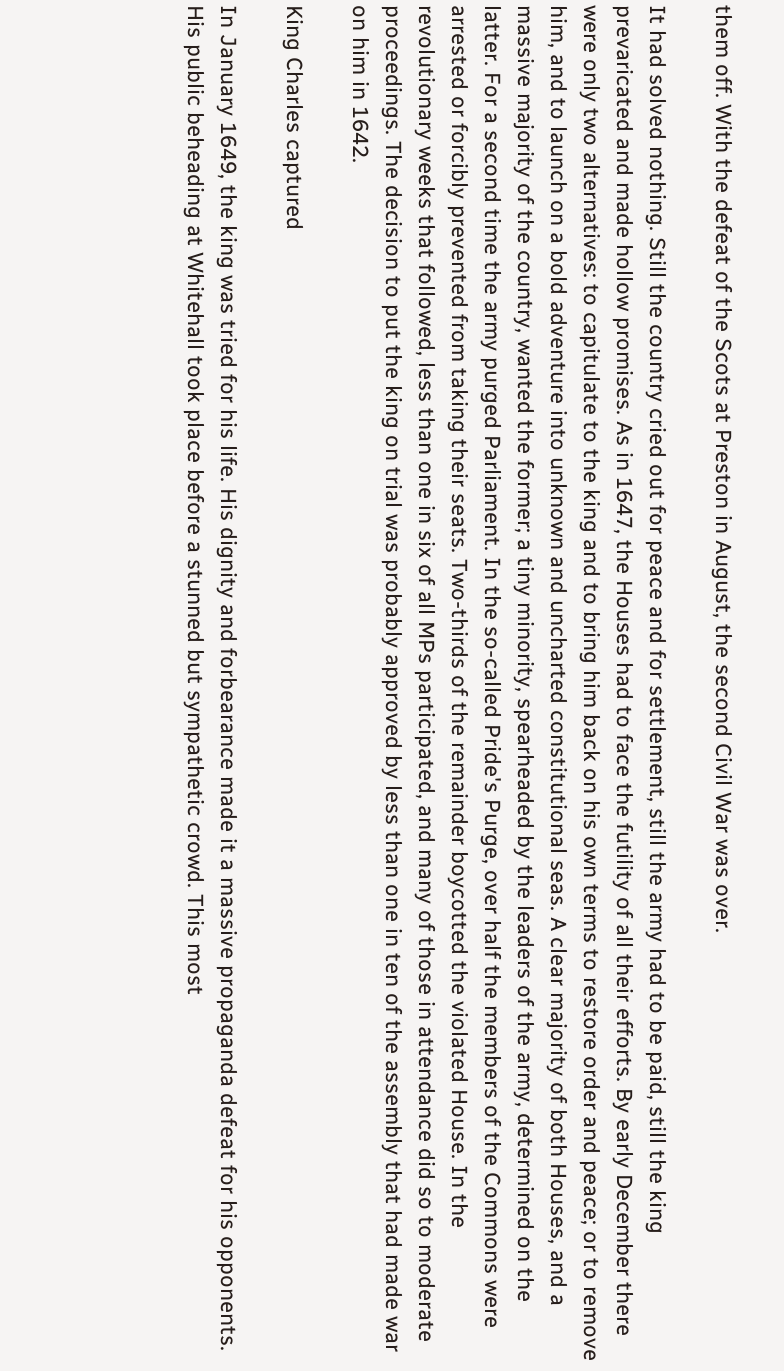them off. With the defeat of the Scots at Preston in August, the second Civil War was over.

It had solved nothing. Still the country cried out for peace and for settlement, still the army had to be paid, still the king prevaricated and made hollow promises. As in 1647, the Houses had to face the futility of all their efforts. By early December there were only two alternatives: to capitulate to the king and to bring him back on his own terms to restore order and peace; or to remove him, and to launch on a bold adventure into unknown and uncharted constitutional seas. A clear majority of both Houses, and a massive majority of the country, wanted the former; a tiny minority, spearheaded by the leaders of the army, determined on the latter. For a second time the army purged Parliament. In the so-called Pride's Purge, over half the members of the Commons were arrested or forcibly prevented from taking their seats. Two-thirds of the remainder boycotted the violated House. In the revolutionary weeks that followed, less than one in six of all MPs participated, and many of those in attendance did so to moderate proceedings. The decision to put the king on trial was probably approved by less than one in ten of the assembly that had made war on him in 1642.

King Charles captured

In January 1649, the king was tried for his life. His dignity and forbearance made it a massive propaganda defeat for his opponents. His public beheading at Whitehall took place before a stunned but sympathetic crowd. This most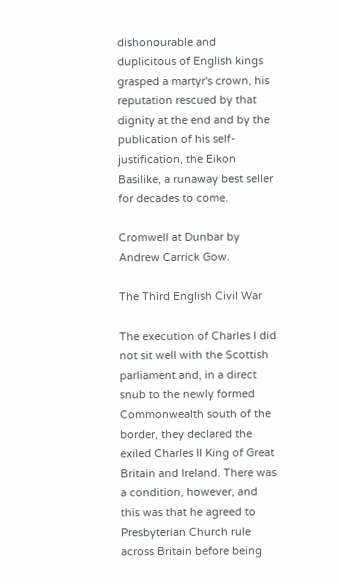dishonourable and duplicitous of English kings grasped a martyr's crown, his reputation rescued by that dignity at the end and by the publication of his self-justification, the Eikon Basilike, a runaway best seller for decades to come.

Cromwell at Dunbar by Andrew Carrick Gow.

The Third English Civil War

The execution of Charles I did not sit well with the Scottish parliament and, in a direct snub to the newly formed Commonwealth south of the border, they declared the exiled Charles II King of Great Britain and Ireland. There was a condition, however, and this was that he agreed to Presbyterian Church rule across Britain before being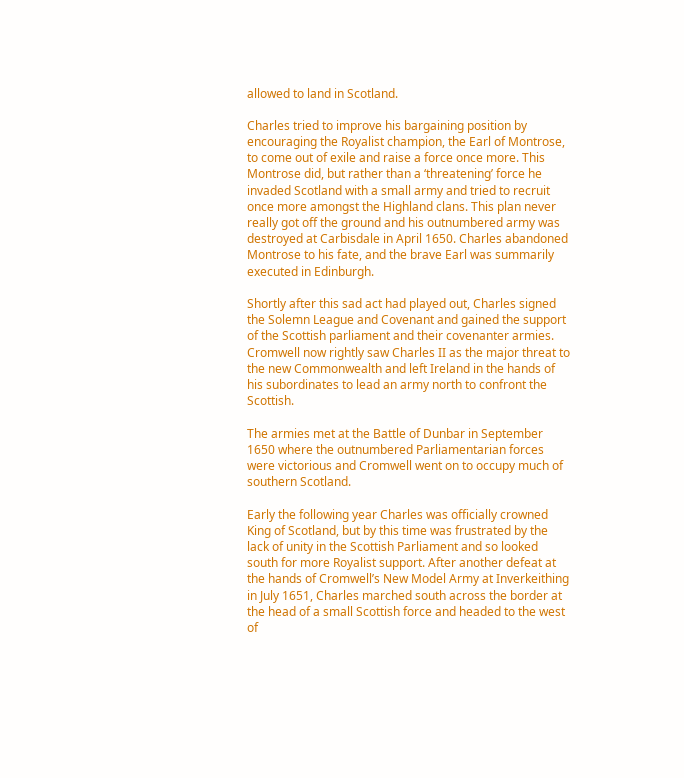allowed to land in Scotland.

Charles tried to improve his bargaining position by encouraging the Royalist champion, the Earl of Montrose, to come out of exile and raise a force once more. This Montrose did, but rather than a ‘threatening’ force he invaded Scotland with a small army and tried to recruit once more amongst the Highland clans. This plan never really got off the ground and his outnumbered army was destroyed at Carbisdale in April 1650. Charles abandoned Montrose to his fate, and the brave Earl was summarily executed in Edinburgh.

Shortly after this sad act had played out, Charles signed the Solemn League and Covenant and gained the support of the Scottish parliament and their covenanter armies. Cromwell now rightly saw Charles II as the major threat to the new Commonwealth and left Ireland in the hands of his subordinates to lead an army north to confront the Scottish.

The armies met at the Battle of Dunbar in September 1650 where the outnumbered Parliamentarian forces were victorious and Cromwell went on to occupy much of southern Scotland.

Early the following year Charles was officially crowned King of Scotland, but by this time was frustrated by the lack of unity in the Scottish Parliament and so looked south for more Royalist support. After another defeat at the hands of Cromwell’s New Model Army at Inverkeithing in July 1651, Charles marched south across the border at the head of a small Scottish force and headed to the west of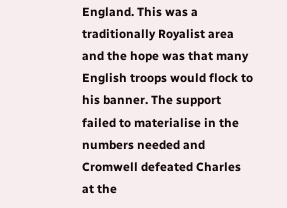England. This was a traditionally Royalist area and the hope was that many English troops would flock to his banner. The support failed to materialise in the numbers needed and Cromwell defeated Charles at the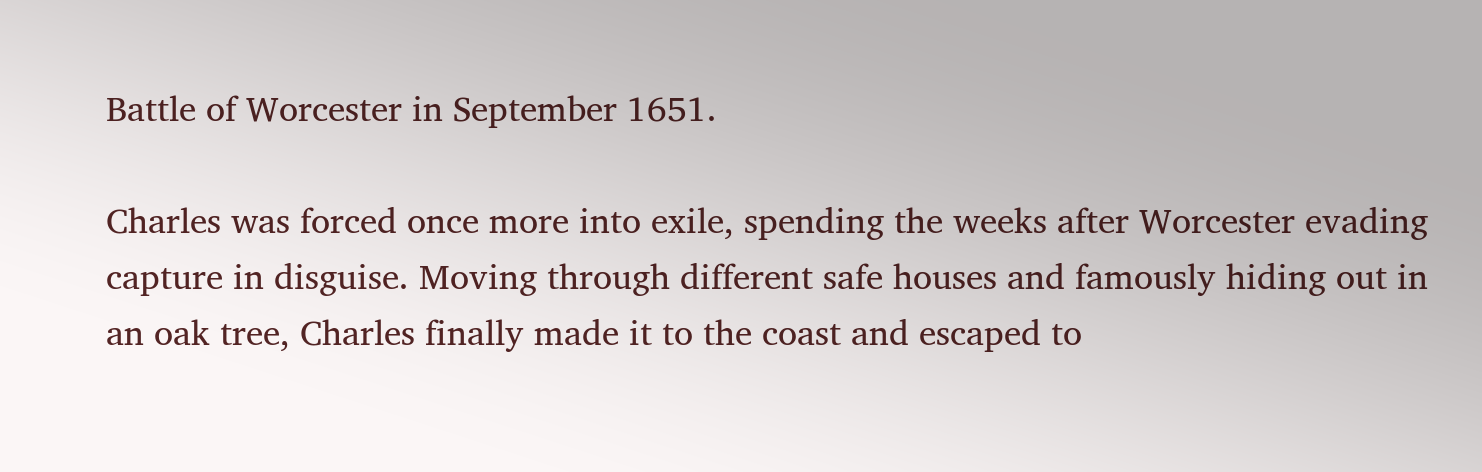Battle of Worcester in September 1651.

Charles was forced once more into exile, spending the weeks after Worcester evading capture in disguise. Moving through different safe houses and famously hiding out in an oak tree, Charles finally made it to the coast and escaped to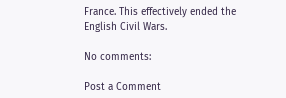France. This effectively ended the English Civil Wars.

No comments:

Post a Comment